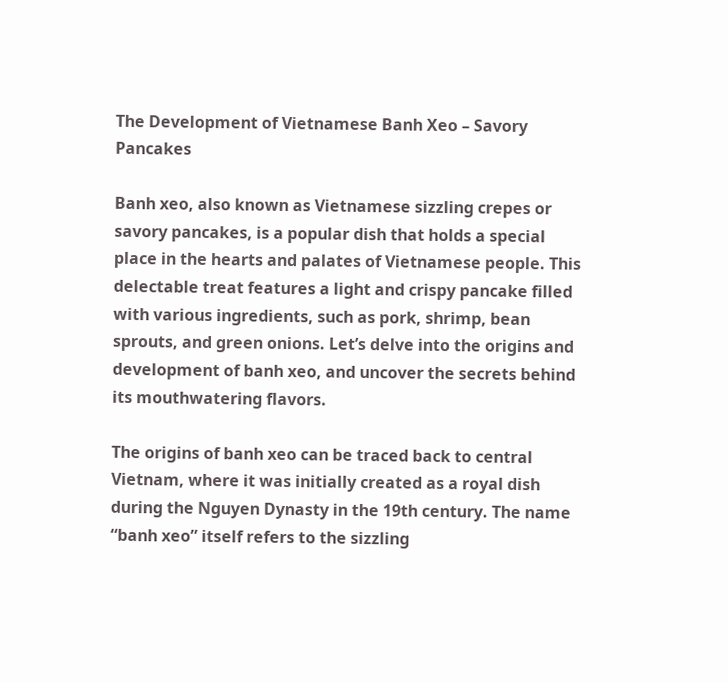The Development of Vietnamese Banh Xeo – Savory Pancakes

Banh xeo, also known as Vietnamese sizzling crepes or savory pancakes, is a popular dish that holds a special place in the hearts and palates of Vietnamese people. This delectable treat features a light and crispy pancake filled with various ingredients, such as pork, shrimp, bean sprouts, and green onions. Let’s delve into the origins and development of banh xeo, and uncover the secrets behind its mouthwatering flavors.

The origins of banh xeo can be traced back to central Vietnam, where it was initially created as a royal dish during the Nguyen Dynasty in the 19th century. The name “banh xeo” itself refers to the sizzling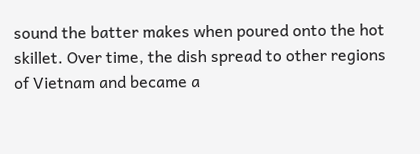sound the batter makes when poured onto the hot skillet. Over time, the dish spread to other regions of Vietnam and became a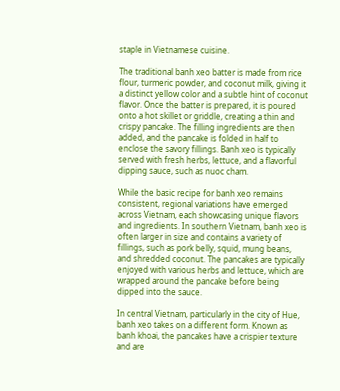staple in Vietnamese cuisine.

The traditional banh xeo batter is made from rice flour, turmeric powder, and coconut milk, giving it a distinct yellow color and a subtle hint of coconut flavor. Once the batter is prepared, it is poured onto a hot skillet or griddle, creating a thin and crispy pancake. The filling ingredients are then added, and the pancake is folded in half to enclose the savory fillings. Banh xeo is typically served with fresh herbs, lettuce, and a flavorful dipping sauce, such as nuoc cham.

While the basic recipe for banh xeo remains consistent, regional variations have emerged across Vietnam, each showcasing unique flavors and ingredients. In southern Vietnam, banh xeo is often larger in size and contains a variety of fillings, such as pork belly, squid, mung beans, and shredded coconut. The pancakes are typically enjoyed with various herbs and lettuce, which are wrapped around the pancake before being dipped into the sauce.

In central Vietnam, particularly in the city of Hue, banh xeo takes on a different form. Known as banh khoai, the pancakes have a crispier texture and are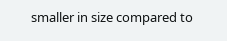smaller in size compared to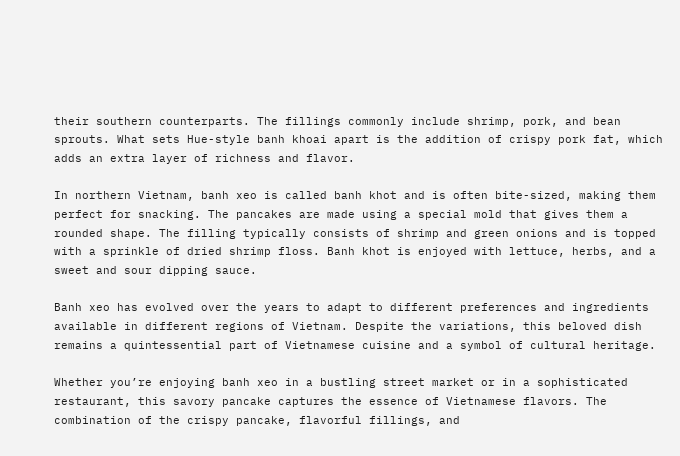their southern counterparts. The fillings commonly include shrimp, pork, and bean sprouts. What sets Hue-style banh khoai apart is the addition of crispy pork fat, which adds an extra layer of richness and flavor.

In northern Vietnam, banh xeo is called banh khot and is often bite-sized, making them perfect for snacking. The pancakes are made using a special mold that gives them a rounded shape. The filling typically consists of shrimp and green onions and is topped with a sprinkle of dried shrimp floss. Banh khot is enjoyed with lettuce, herbs, and a sweet and sour dipping sauce.

Banh xeo has evolved over the years to adapt to different preferences and ingredients available in different regions of Vietnam. Despite the variations, this beloved dish remains a quintessential part of Vietnamese cuisine and a symbol of cultural heritage.

Whether you’re enjoying banh xeo in a bustling street market or in a sophisticated restaurant, this savory pancake captures the essence of Vietnamese flavors. The combination of the crispy pancake, flavorful fillings, and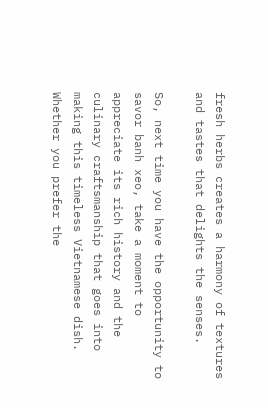fresh herbs creates a harmony of textures and tastes that delights the senses.

So, next time you have the opportunity to savor banh xeo, take a moment to appreciate its rich history and the culinary craftsmanship that goes into making this timeless Vietnamese dish. Whether you prefer the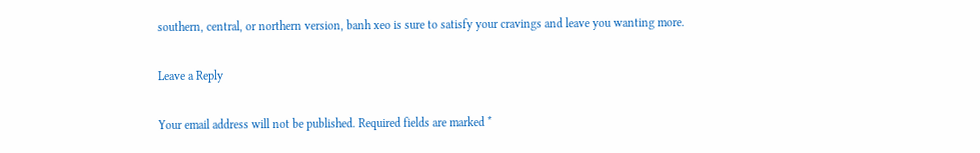southern, central, or northern version, banh xeo is sure to satisfy your cravings and leave you wanting more.

Leave a Reply

Your email address will not be published. Required fields are marked *